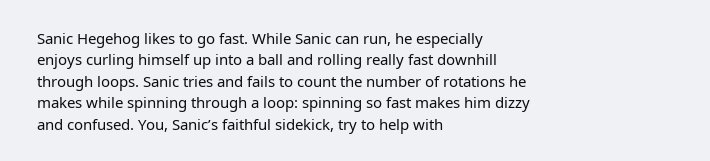Sanic Hegehog likes to go fast. While Sanic can run, he especially enjoys curling himself up into a ball and rolling really fast downhill through loops. Sanic tries and fails to count the number of rotations he makes while spinning through a loop: spinning so fast makes him dizzy and confused. You, Sanic’s faithful sidekick, try to help with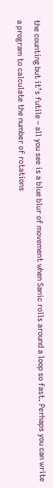the counting but it’s futile – all you see is a blue blur of movement when Sanic rolls around a loop so fast. Perhaps you can write a program to calculate the number of rotations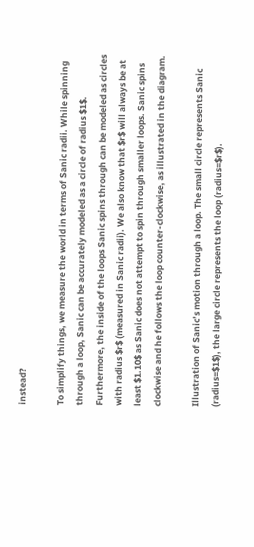instead?

To simplify things, we measure the world in terms of Sanic radii. While spinning through a loop, Sanic can be accurately modeled as a circle of radius $1$. Furthermore, the inside of the loops Sanic spins through can be modeled as circles with radius $r$ (measured in Sanic radii). We also know that $r$ will always be at least $1.10$ as Sanic does not attempt to spin through smaller loops. Sanic spins clockwise and he follows the loop counter-clockwise, as illustrated in the diagram.

Illustration of Sanic’s motion through a loop. The small circle represents Sanic (radius=$1$), the large circle represents the loop (radius=$r$).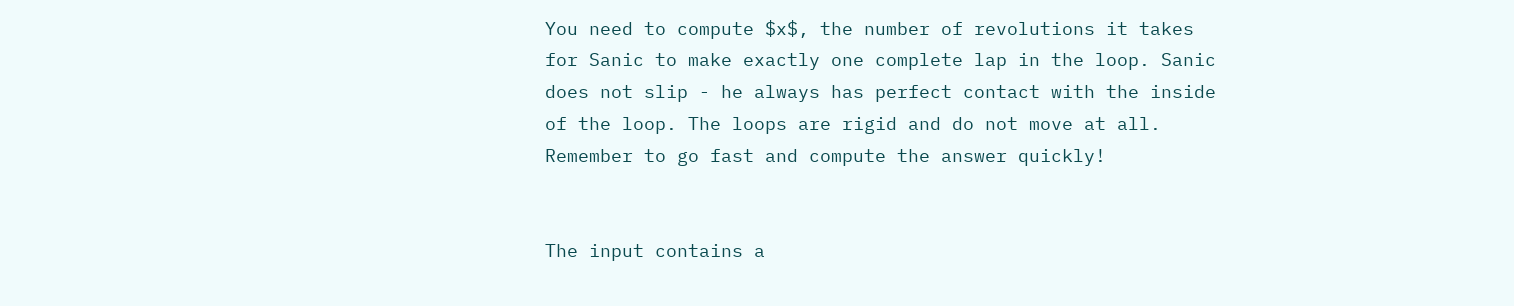You need to compute $x$, the number of revolutions it takes for Sanic to make exactly one complete lap in the loop. Sanic does not slip - he always has perfect contact with the inside of the loop. The loops are rigid and do not move at all. Remember to go fast and compute the answer quickly!


The input contains a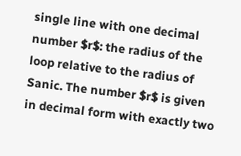single line with one decimal number $r$: the radius of the loop relative to the radius of Sanic. The number $r$ is given in decimal form with exactly two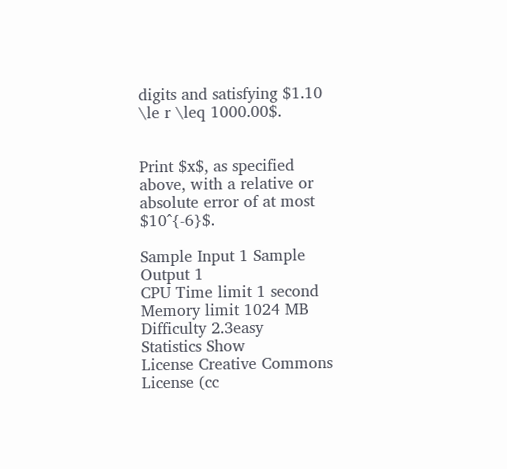digits and satisfying $1.10 \le r \leq 1000.00$.


Print $x$, as specified above, with a relative or absolute error of at most $10^{-6}$.

Sample Input 1 Sample Output 1
CPU Time limit 1 second
Memory limit 1024 MB
Difficulty 2.3easy
Statistics Show
License Creative Commons License (cc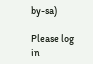by-sa)

Please log in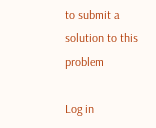to submit a solution to this problem

Log in